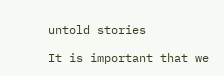untold stories

It is important that we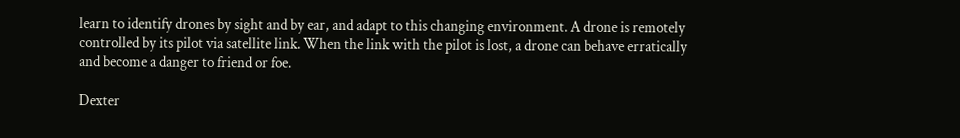learn to identify drones by sight and by ear, and adapt to this changing environment. A drone is remotely controlled by its pilot via satellite link. When the link with the pilot is lost, a drone can behave erratically and become a danger to friend or foe.

Dexter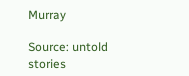Murray

Source: untold stories